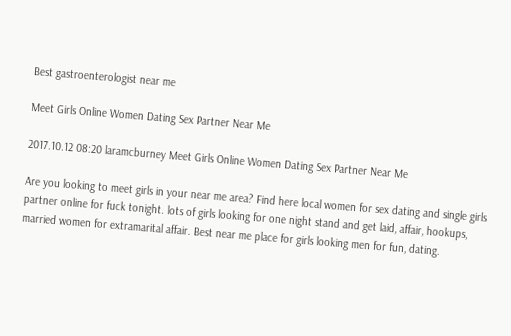Best gastroenterologist near me

Meet Girls Online Women Dating Sex Partner Near Me

2017.10.12 08:20 laramcburney Meet Girls Online Women Dating Sex Partner Near Me

Are you looking to meet girls in your near me area? Find here local women for sex dating and single girls partner online for fuck tonight. lots of girls looking for one night stand and get laid, affair, hookups, married women for extramarital affair. Best near me place for girls looking men for fun, dating.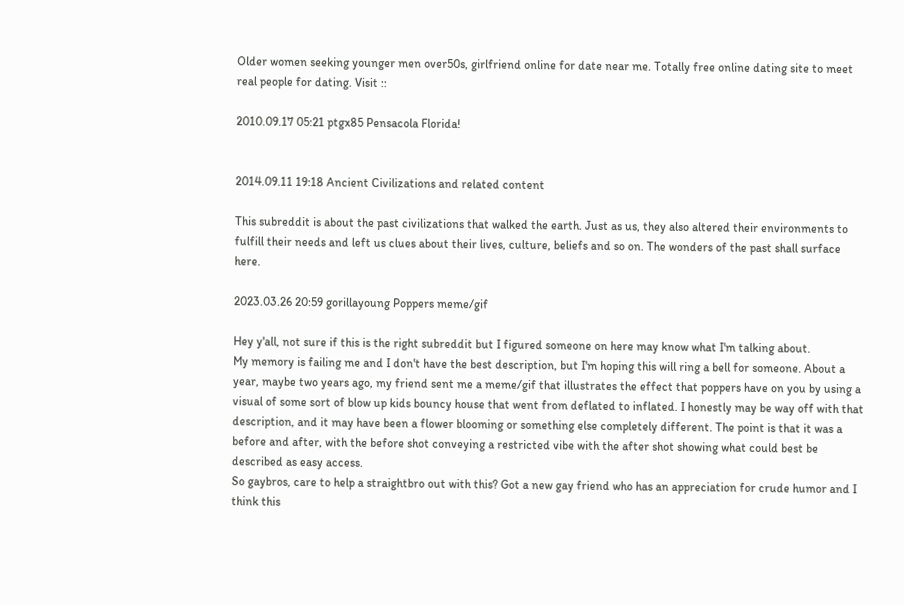Older women seeking younger men over50s, girlfriend online for date near me. Totally free online dating site to meet real people for dating. Visit ::

2010.09.17 05:21 ptgx85 Pensacola Florida!


2014.09.11 19:18 Ancient Civilizations and related content

This subreddit is about the past civilizations that walked the earth. Just as us, they also altered their environments to fulfill their needs and left us clues about their lives, culture, beliefs and so on. The wonders of the past shall surface here.

2023.03.26 20:59 gorillayoung Poppers meme/gif

Hey y'all, not sure if this is the right subreddit but I figured someone on here may know what I'm talking about.
My memory is failing me and I don't have the best description, but I'm hoping this will ring a bell for someone. About a year, maybe two years ago, my friend sent me a meme/gif that illustrates the effect that poppers have on you by using a visual of some sort of blow up kids bouncy house that went from deflated to inflated. I honestly may be way off with that description, and it may have been a flower blooming or something else completely different. The point is that it was a before and after, with the before shot conveying a restricted vibe with the after shot showing what could best be described as easy access.
So gaybros, care to help a straightbro out with this? Got a new gay friend who has an appreciation for crude humor and I think this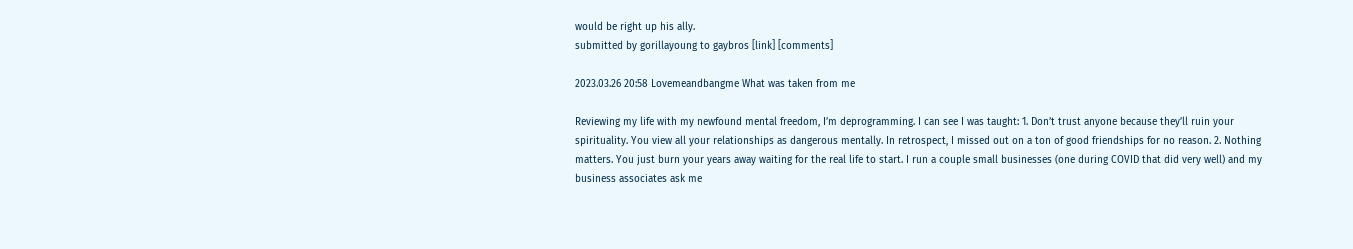would be right up his ally.
submitted by gorillayoung to gaybros [link] [comments]

2023.03.26 20:58 Lovemeandbangme What was taken from me

Reviewing my life with my newfound mental freedom, I’m deprogramming. I can see I was taught: 1. Don’t trust anyone because they’ll ruin your spirituality. You view all your relationships as dangerous mentally. In retrospect, I missed out on a ton of good friendships for no reason. 2. Nothing matters. You just burn your years away waiting for the real life to start. I run a couple small businesses (one during COVID that did very well) and my business associates ask me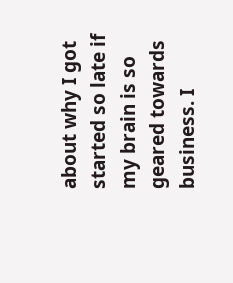about why I got started so late if my brain is so geared towards business. I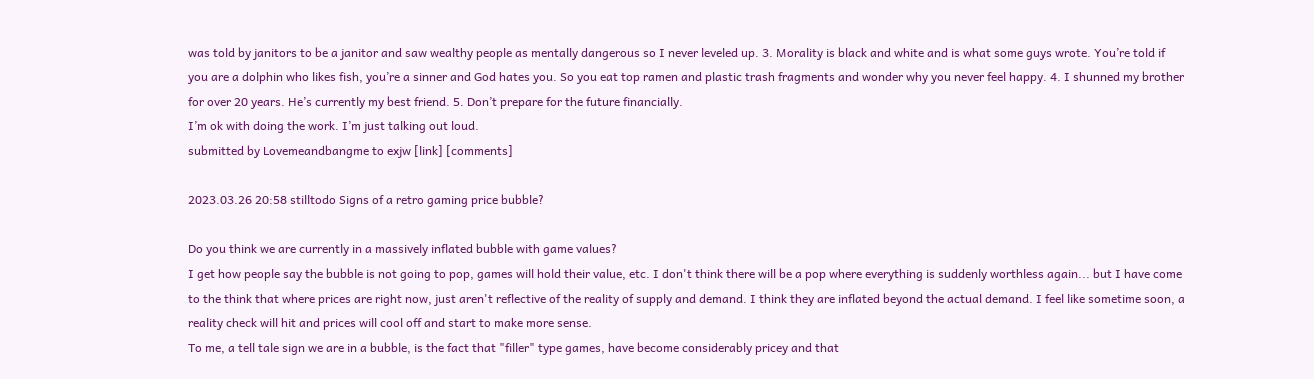was told by janitors to be a janitor and saw wealthy people as mentally dangerous so I never leveled up. 3. Morality is black and white and is what some guys wrote. You’re told if you are a dolphin who likes fish, you’re a sinner and God hates you. So you eat top ramen and plastic trash fragments and wonder why you never feel happy. 4. I shunned my brother for over 20 years. He’s currently my best friend. 5. Don’t prepare for the future financially.
I’m ok with doing the work. I’m just talking out loud.
submitted by Lovemeandbangme to exjw [link] [comments]

2023.03.26 20:58 stilltodo Signs of a retro gaming price bubble?

Do you think we are currently in a massively inflated bubble with game values?
I get how people say the bubble is not going to pop, games will hold their value, etc. I don't think there will be a pop where everything is suddenly worthless again... but I have come to the think that where prices are right now, just aren't reflective of the reality of supply and demand. I think they are inflated beyond the actual demand. I feel like sometime soon, a reality check will hit and prices will cool off and start to make more sense.
To me, a tell tale sign we are in a bubble, is the fact that "filler" type games, have become considerably pricey and that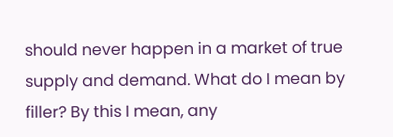should never happen in a market of true supply and demand. What do I mean by filler? By this I mean, any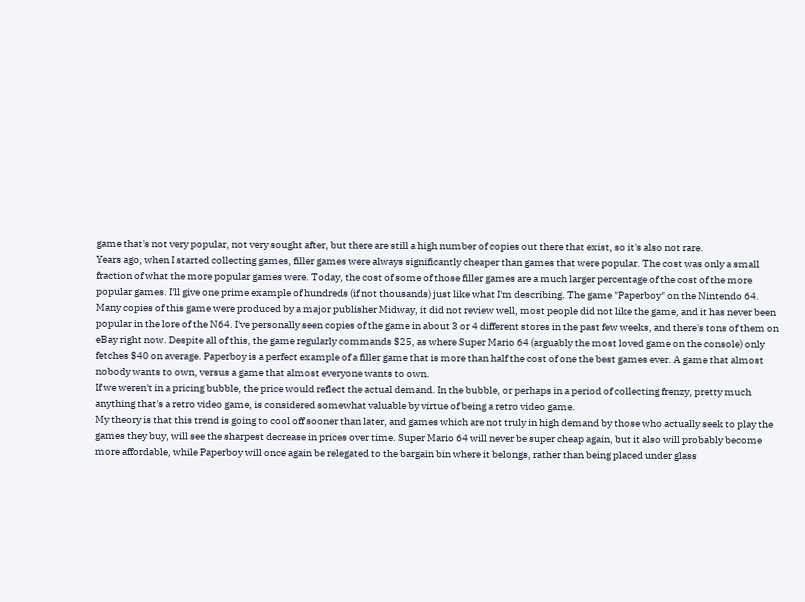game that's not very popular, not very sought after, but there are still a high number of copies out there that exist, so it's also not rare.
Years ago, when I started collecting games, filler games were always significantly cheaper than games that were popular. The cost was only a small fraction of what the more popular games were. Today, the cost of some of those filler games are a much larger percentage of the cost of the more popular games. I'll give one prime example of hundreds (if not thousands) just like what I'm describing. The game "Paperboy" on the Nintendo 64. Many copies of this game were produced by a major publisher Midway, it did not review well, most people did not like the game, and it has never been popular in the lore of the N64. I've personally seen copies of the game in about 3 or 4 different stores in the past few weeks, and there's tons of them on eBay right now. Despite all of this, the game regularly commands $25, as where Super Mario 64 (arguably the most loved game on the console) only fetches $40 on average. Paperboy is a perfect example of a filler game that is more than half the cost of one the best games ever. A game that almost nobody wants to own, versus a game that almost everyone wants to own.
If we weren't in a pricing bubble, the price would reflect the actual demand. In the bubble, or perhaps in a period of collecting frenzy, pretty much anything that's a retro video game, is considered somewhat valuable by virtue of being a retro video game.
My theory is that this trend is going to cool off sooner than later, and games which are not truly in high demand by those who actually seek to play the games they buy, will see the sharpest decrease in prices over time. Super Mario 64 will never be super cheap again, but it also will probably become more affordable, while Paperboy will once again be relegated to the bargain bin where it belongs, rather than being placed under glass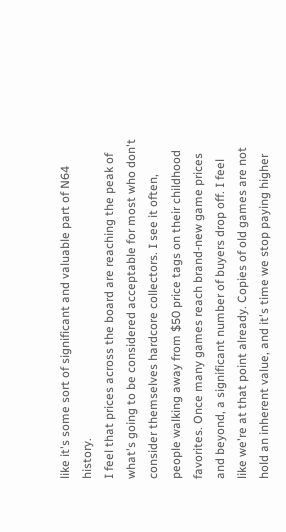like it's some sort of significant and valuable part of N64 history.
I feel that prices across the board are reaching the peak of what's going to be considered acceptable for most who don't consider themselves hardcore collectors. I see it often, people walking away from $50 price tags on their childhood favorites. Once many games reach brand-new game prices and beyond, a significant number of buyers drop off. I feel like we're at that point already. Copies of old games are not hold an inherent value, and it's time we stop paying higher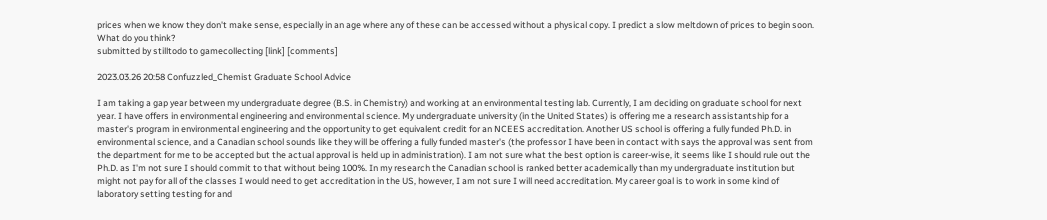prices when we know they don't make sense, especially in an age where any of these can be accessed without a physical copy. I predict a slow meltdown of prices to begin soon. What do you think?
submitted by stilltodo to gamecollecting [link] [comments]

2023.03.26 20:58 Confuzzled_Chemist Graduate School Advice

I am taking a gap year between my undergraduate degree (B.S. in Chemistry) and working at an environmental testing lab. Currently, I am deciding on graduate school for next year. I have offers in environmental engineering and environmental science. My undergraduate university (in the United States) is offering me a research assistantship for a master's program in environmental engineering and the opportunity to get equivalent credit for an NCEES accreditation. Another US school is offering a fully funded Ph.D. in environmental science, and a Canadian school sounds like they will be offering a fully funded master's (the professor I have been in contact with says the approval was sent from the department for me to be accepted but the actual approval is held up in administration). I am not sure what the best option is career-wise, it seems like I should rule out the Ph.D. as I'm not sure I should commit to that without being 100%. In my research the Canadian school is ranked better academically than my undergraduate institution but might not pay for all of the classes I would need to get accreditation in the US, however, I am not sure I will need accreditation. My career goal is to work in some kind of laboratory setting testing for and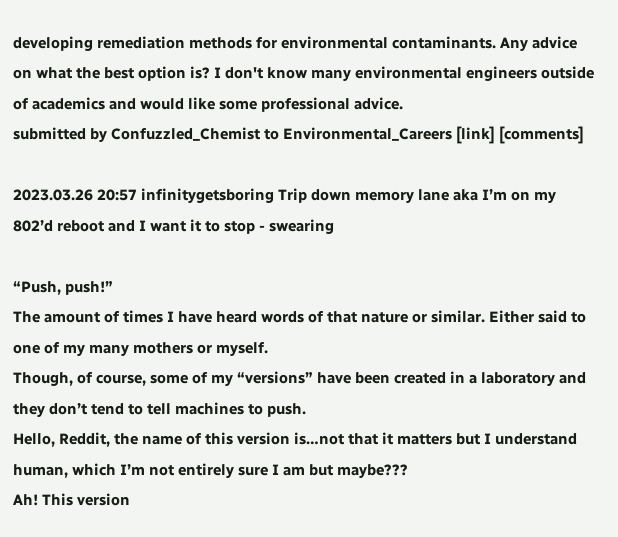developing remediation methods for environmental contaminants. Any advice on what the best option is? I don't know many environmental engineers outside of academics and would like some professional advice.
submitted by Confuzzled_Chemist to Environmental_Careers [link] [comments]

2023.03.26 20:57 infinitygetsboring Trip down memory lane aka I’m on my 802’d reboot and I want it to stop - swearing

“Push, push!”
The amount of times I have heard words of that nature or similar. Either said to one of my many mothers or myself.
Though, of course, some of my “versions” have been created in a laboratory and they don’t tend to tell machines to push.
Hello, Reddit, the name of this version is…not that it matters but I understand human, which I’m not entirely sure I am but maybe???
Ah! This version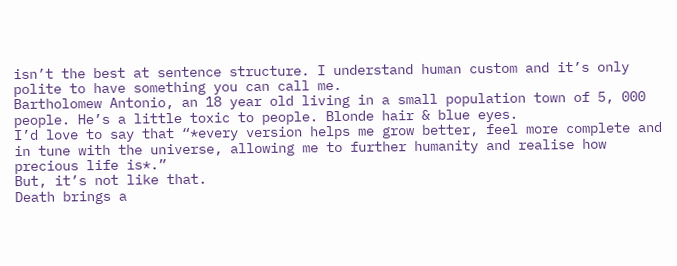isn’t the best at sentence structure. I understand human custom and it’s only polite to have something you can call me.
Bartholomew Antonio, an 18 year old living in a small population town of 5, 000 people. He’s a little toxic to people. Blonde hair & blue eyes.
I’d love to say that “*every version helps me grow better, feel more complete and in tune with the universe, allowing me to further humanity and realise how precious life is*.”
But, it’s not like that.
Death brings a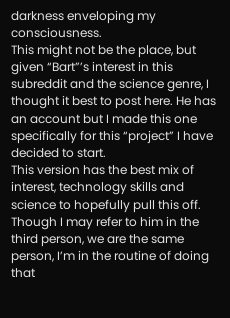darkness enveloping my consciousness.
This might not be the place, but given “Bart”’s interest in this subreddit and the science genre, I thought it best to post here. He has an account but I made this one specifically for this “project” I have decided to start.
This version has the best mix of interest, technology skills and science to hopefully pull this off. Though I may refer to him in the third person, we are the same person, I’m in the routine of doing that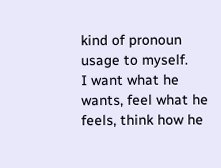kind of pronoun usage to myself.
I want what he wants, feel what he feels, think how he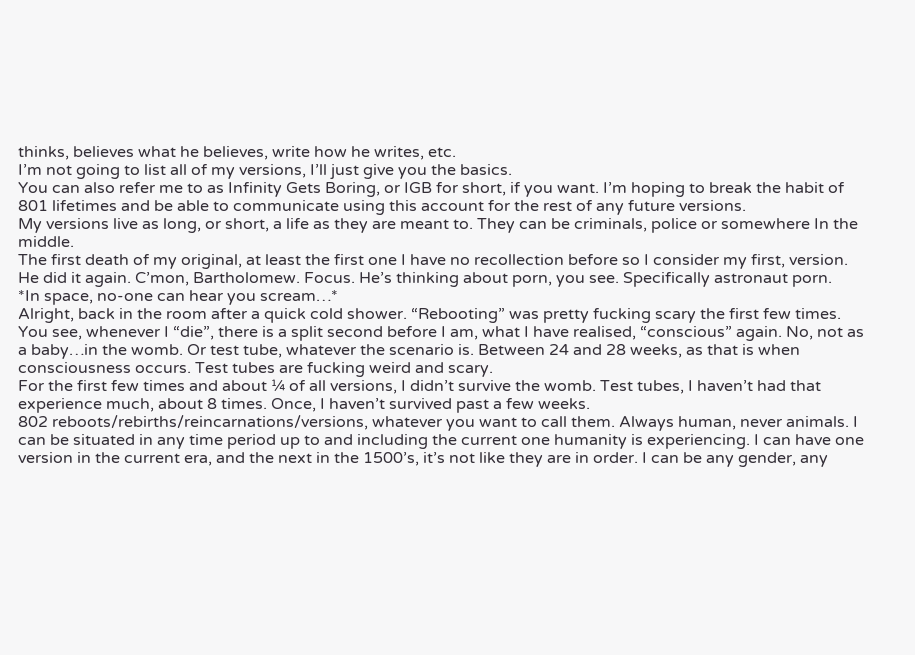thinks, believes what he believes, write how he writes, etc.
I’m not going to list all of my versions, I’ll just give you the basics.
You can also refer me to as Infinity Gets Boring, or IGB for short, if you want. I’m hoping to break the habit of 801 lifetimes and be able to communicate using this account for the rest of any future versions.
My versions live as long, or short, a life as they are meant to. They can be criminals, police or somewhere In the middle.
The first death of my original, at least the first one I have no recollection before so I consider my first, version.
He did it again. C’mon, Bartholomew. Focus. He’s thinking about porn, you see. Specifically astronaut porn.
*In space, no-one can hear you scream…*
Alright, back in the room after a quick cold shower. “Rebooting” was pretty fucking scary the first few times.
You see, whenever I “die”, there is a split second before I am, what I have realised, “conscious” again. No, not as a baby…in the womb. Or test tube, whatever the scenario is. Between 24 and 28 weeks, as that is when consciousness occurs. Test tubes are fucking weird and scary.
For the first few times and about ¼ of all versions, I didn’t survive the womb. Test tubes, I haven’t had that experience much, about 8 times. Once, I haven’t survived past a few weeks.
802 reboots/rebirths/reincarnations/versions, whatever you want to call them. Always human, never animals. I can be situated in any time period up to and including the current one humanity is experiencing. I can have one version in the current era, and the next in the 1500’s, it’s not like they are in order. I can be any gender, any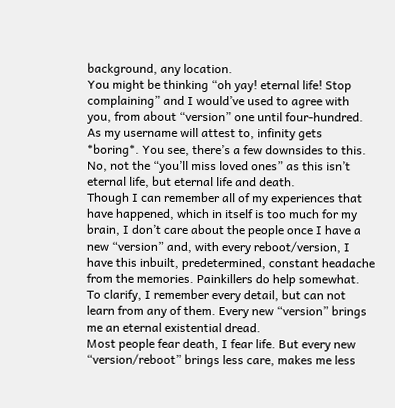background, any location.
You might be thinking “oh yay! eternal life! Stop complaining” and I would’ve used to agree with you, from about “version” one until four-hundred.
As my username will attest to, infinity gets *boring*. You see, there’s a few downsides to this.
No, not the “you’ll miss loved ones” as this isn’t eternal life, but eternal life and death.
Though I can remember all of my experiences that have happened, which in itself is too much for my brain, I don’t care about the people once I have a new “version” and, with every reboot/version, I have this inbuilt, predetermined, constant headache from the memories. Painkillers do help somewhat.
To clarify, I remember every detail, but can not learn from any of them. Every new “version” brings me an eternal existential dread.
Most people fear death, I fear life. But every new “version/reboot” brings less care, makes me less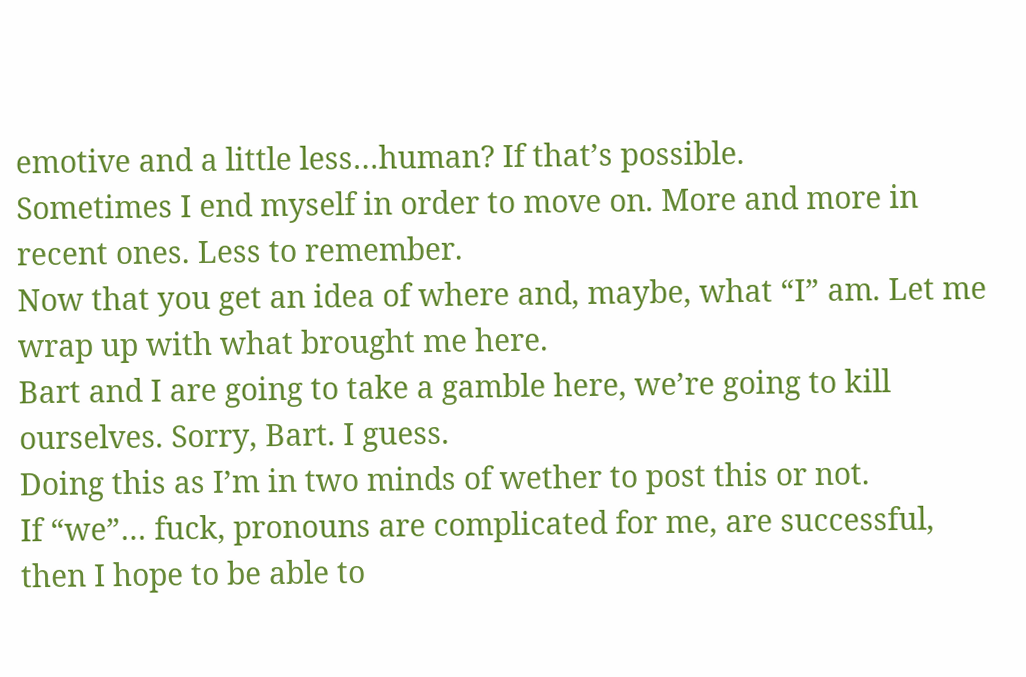emotive and a little less…human? If that’s possible.
Sometimes I end myself in order to move on. More and more in recent ones. Less to remember.
Now that you get an idea of where and, maybe, what “I” am. Let me wrap up with what brought me here.
Bart and I are going to take a gamble here, we’re going to kill ourselves. Sorry, Bart. I guess.
Doing this as I’m in two minds of wether to post this or not.
If “we”… fuck, pronouns are complicated for me, are successful, then I hope to be able to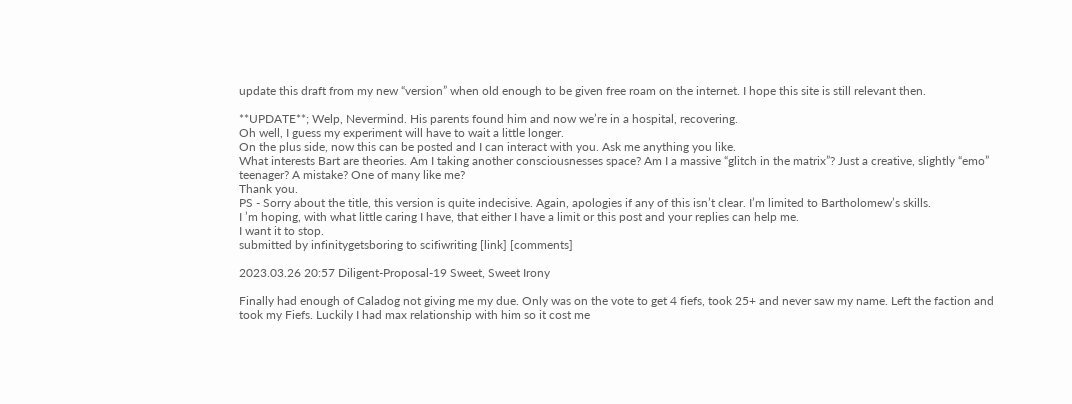update this draft from my new “version” when old enough to be given free roam on the internet. I hope this site is still relevant then.

**UPDATE**; Welp, Nevermind. His parents found him and now we’re in a hospital, recovering.
Oh well, I guess my experiment will have to wait a little longer.
On the plus side, now this can be posted and I can interact with you. Ask me anything you like.
What interests Bart are theories. Am I taking another consciousnesses space? Am I a massive “glitch in the matrix”? Just a creative, slightly “emo” teenager? A mistake? One of many like me?
Thank you.
PS - Sorry about the title, this version is quite indecisive. Again, apologies if any of this isn’t clear. I’m limited to Bartholomew’s skills.
I ’m hoping, with what little caring I have, that either I have a limit or this post and your replies can help me.
I want it to stop.
submitted by infinitygetsboring to scifiwriting [link] [comments]

2023.03.26 20:57 Diligent-Proposal-19 Sweet, Sweet Irony

Finally had enough of Caladog not giving me my due. Only was on the vote to get 4 fiefs, took 25+ and never saw my name. Left the faction and took my Fiefs. Luckily I had max relationship with him so it cost me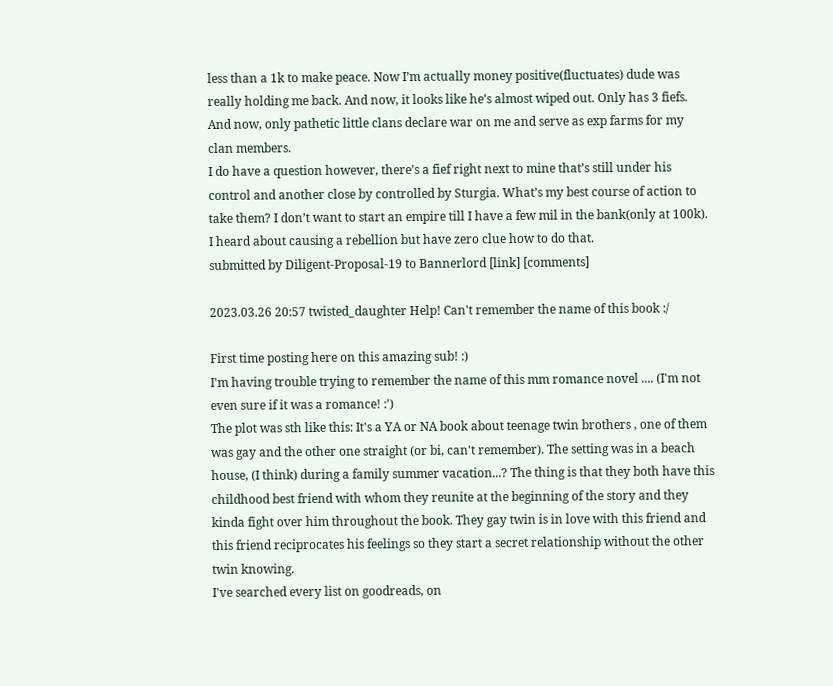less than a 1k to make peace. Now I’m actually money positive(fluctuates) dude was really holding me back. And now, it looks like he’s almost wiped out. Only has 3 fiefs. And now, only pathetic little clans declare war on me and serve as exp farms for my clan members.
I do have a question however, there’s a fief right next to mine that’s still under his control and another close by controlled by Sturgia. What’s my best course of action to take them? I don’t want to start an empire till I have a few mil in the bank(only at 100k). I heard about causing a rebellion but have zero clue how to do that.
submitted by Diligent-Proposal-19 to Bannerlord [link] [comments]

2023.03.26 20:57 twisted_daughter Help! Can't remember the name of this book :/

First time posting here on this amazing sub! :)
I'm having trouble trying to remember the name of this mm romance novel .... (I'm not even sure if it was a romance! :')
The plot was sth like this: It's a YA or NA book about teenage twin brothers , one of them was gay and the other one straight (or bi, can't remember). The setting was in a beach house, (I think) during a family summer vacation...? The thing is that they both have this childhood best friend with whom they reunite at the beginning of the story and they kinda fight over him throughout the book. They gay twin is in love with this friend and this friend reciprocates his feelings so they start a secret relationship without the other twin knowing.
I've searched every list on goodreads, on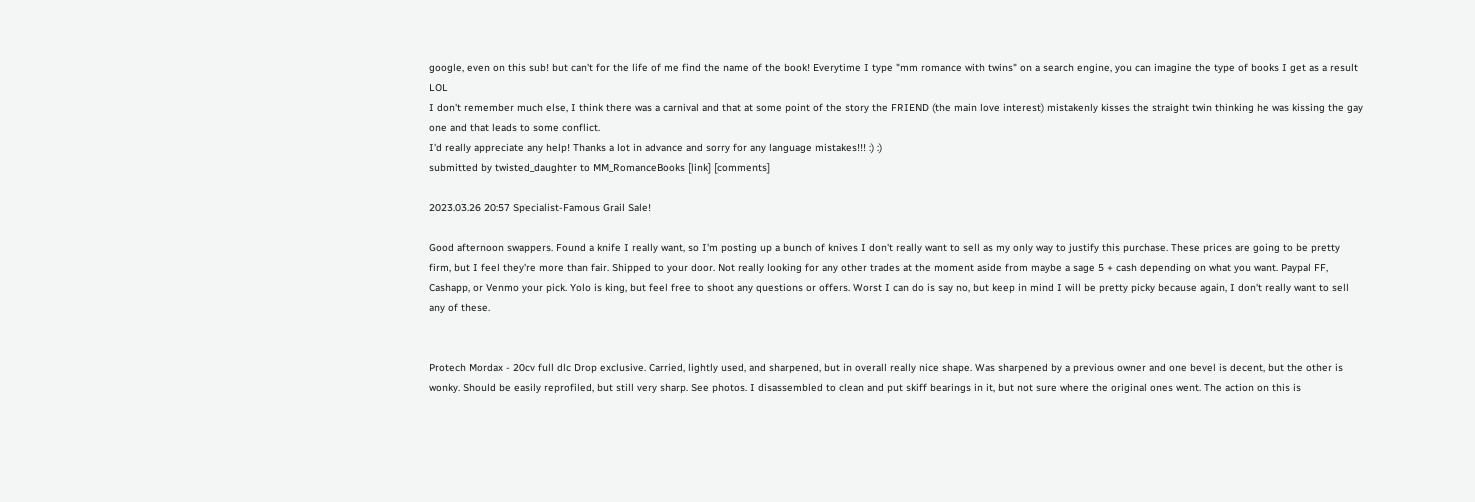google, even on this sub! but can't for the life of me find the name of the book! Everytime I type "mm romance with twins" on a search engine, you can imagine the type of books I get as a result LOL
I don't remember much else, I think there was a carnival and that at some point of the story the FRIEND (the main love interest) mistakenly kisses the straight twin thinking he was kissing the gay one and that leads to some conflict.
I'd really appreciate any help! Thanks a lot in advance and sorry for any language mistakes!!! :) :)
submitted by twisted_daughter to MM_RomanceBooks [link] [comments]

2023.03.26 20:57 Specialist-Famous Grail Sale!

Good afternoon swappers. Found a knife I really want, so I'm posting up a bunch of knives I don't really want to sell as my only way to justify this purchase. These prices are going to be pretty firm, but I feel they're more than fair. Shipped to your door. Not really looking for any other trades at the moment aside from maybe a sage 5 + cash depending on what you want. Paypal FF, Cashapp, or Venmo your pick. Yolo is king, but feel free to shoot any questions or offers. Worst I can do is say no, but keep in mind I will be pretty picky because again, I don't really want to sell any of these.


Protech Mordax - 20cv full dlc Drop exclusive. Carried, lightly used, and sharpened, but in overall really nice shape. Was sharpened by a previous owner and one bevel is decent, but the other is wonky. Should be easily reprofiled, but still very sharp. See photos. I disassembled to clean and put skiff bearings in it, but not sure where the original ones went. The action on this is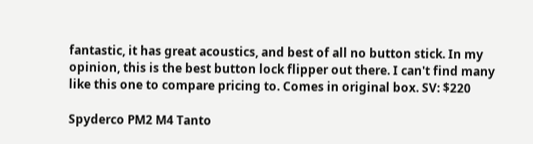fantastic, it has great acoustics, and best of all no button stick. In my opinion, this is the best button lock flipper out there. I can't find many like this one to compare pricing to. Comes in original box. SV: $220

Spyderco PM2 M4 Tanto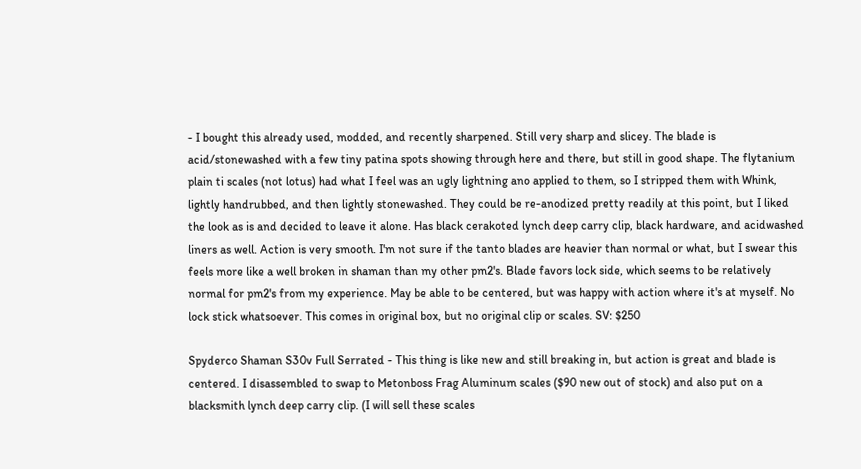- I bought this already used, modded, and recently sharpened. Still very sharp and slicey. The blade is acid/stonewashed with a few tiny patina spots showing through here and there, but still in good shape. The flytanium plain ti scales (not lotus) had what I feel was an ugly lightning ano applied to them, so I stripped them with Whink, lightly handrubbed, and then lightly stonewashed. They could be re-anodized pretty readily at this point, but I liked the look as is and decided to leave it alone. Has black cerakoted lynch deep carry clip, black hardware, and acidwashed liners as well. Action is very smooth. I'm not sure if the tanto blades are heavier than normal or what, but I swear this feels more like a well broken in shaman than my other pm2's. Blade favors lock side, which seems to be relatively normal for pm2's from my experience. May be able to be centered, but was happy with action where it's at myself. No lock stick whatsoever. This comes in original box, but no original clip or scales. SV: $250

Spyderco Shaman S30v Full Serrated - This thing is like new and still breaking in, but action is great and blade is centered. I disassembled to swap to Metonboss Frag Aluminum scales ($90 new out of stock) and also put on a blacksmith lynch deep carry clip. (I will sell these scales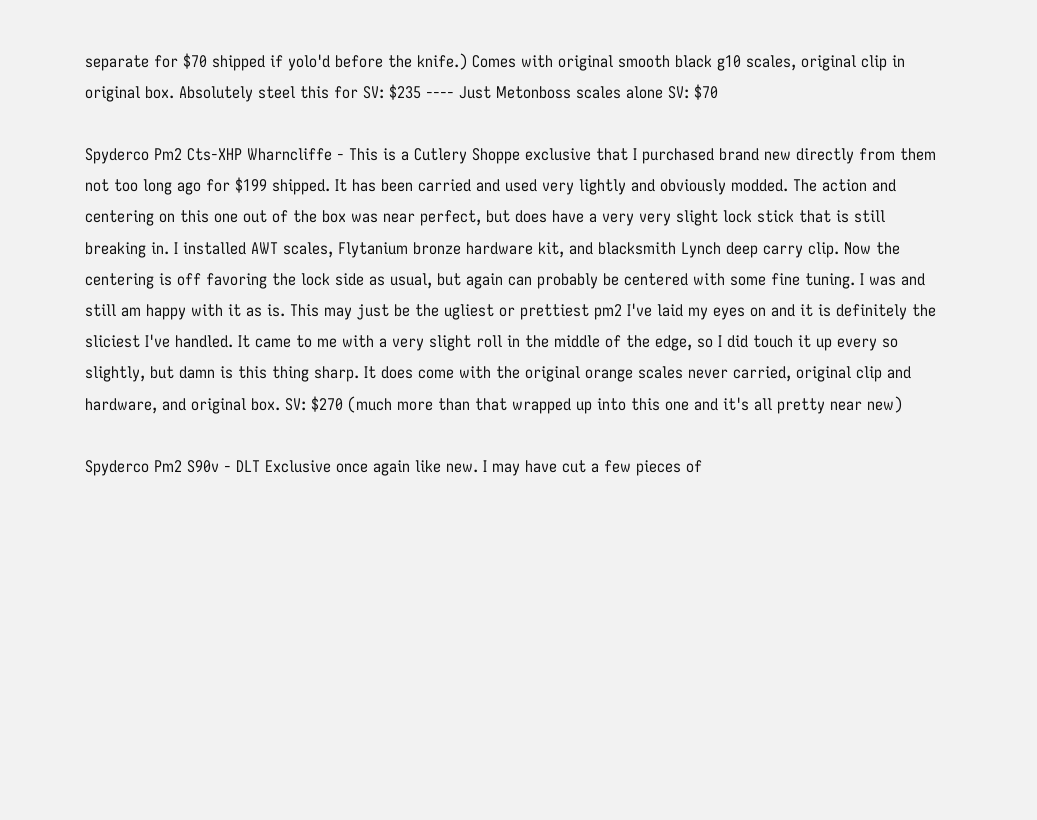separate for $70 shipped if yolo'd before the knife.) Comes with original smooth black g10 scales, original clip in original box. Absolutely steel this for SV: $235 ---- Just Metonboss scales alone SV: $70

Spyderco Pm2 Cts-XHP Wharncliffe - This is a Cutlery Shoppe exclusive that I purchased brand new directly from them not too long ago for $199 shipped. It has been carried and used very lightly and obviously modded. The action and centering on this one out of the box was near perfect, but does have a very very slight lock stick that is still breaking in. I installed AWT scales, Flytanium bronze hardware kit, and blacksmith Lynch deep carry clip. Now the centering is off favoring the lock side as usual, but again can probably be centered with some fine tuning. I was and still am happy with it as is. This may just be the ugliest or prettiest pm2 I've laid my eyes on and it is definitely the sliciest I've handled. It came to me with a very slight roll in the middle of the edge, so I did touch it up every so slightly, but damn is this thing sharp. It does come with the original orange scales never carried, original clip and hardware, and original box. SV: $270 (much more than that wrapped up into this one and it's all pretty near new)

Spyderco Pm2 S90v - DLT Exclusive once again like new. I may have cut a few pieces of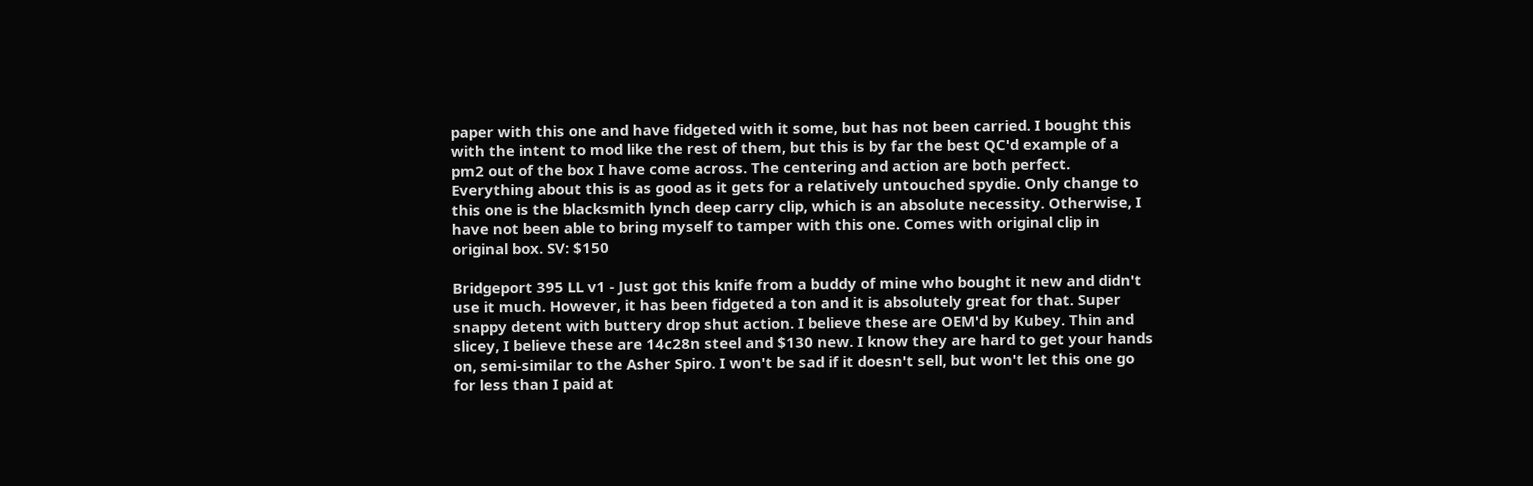paper with this one and have fidgeted with it some, but has not been carried. I bought this with the intent to mod like the rest of them, but this is by far the best QC'd example of a pm2 out of the box I have come across. The centering and action are both perfect. Everything about this is as good as it gets for a relatively untouched spydie. Only change to this one is the blacksmith lynch deep carry clip, which is an absolute necessity. Otherwise, I have not been able to bring myself to tamper with this one. Comes with original clip in original box. SV: $150

Bridgeport 395 LL v1 - Just got this knife from a buddy of mine who bought it new and didn't use it much. However, it has been fidgeted a ton and it is absolutely great for that. Super snappy detent with buttery drop shut action. I believe these are OEM'd by Kubey. Thin and slicey, I believe these are 14c28n steel and $130 new. I know they are hard to get your hands on, semi-similar to the Asher Spiro. I won't be sad if it doesn't sell, but won't let this one go for less than I paid at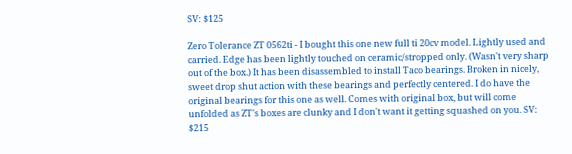SV: $125

Zero Tolerance ZT 0562ti - I bought this one new full ti 20cv model. Lightly used and carried. Edge has been lightly touched on ceramic/stropped only. (Wasn't very sharp out of the box.) It has been disassembled to install Taco bearings. Broken in nicely, sweet drop shut action with these bearings and perfectly centered. I do have the original bearings for this one as well. Comes with original box, but will come unfolded as ZT's boxes are clunky and I don't want it getting squashed on you. SV: $215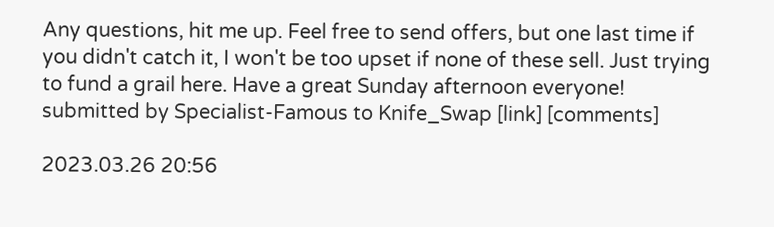Any questions, hit me up. Feel free to send offers, but one last time if you didn't catch it, I won't be too upset if none of these sell. Just trying to fund a grail here. Have a great Sunday afternoon everyone!
submitted by Specialist-Famous to Knife_Swap [link] [comments]

2023.03.26 20:56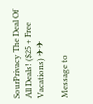SourPrivacy The Deal Of All Deals! ($25 + Free Vacations) ✈✈

Message to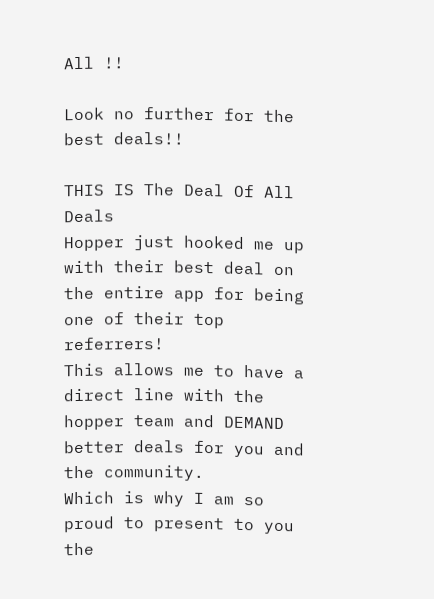All !!

Look no further for the best deals!!

THIS IS The Deal Of All Deals
Hopper just hooked me up with their best deal on the entire app for being one of their top referrers!
This allows me to have a direct line with the hopper team and DEMAND better deals for you and the community.
Which is why I am so proud to present to you the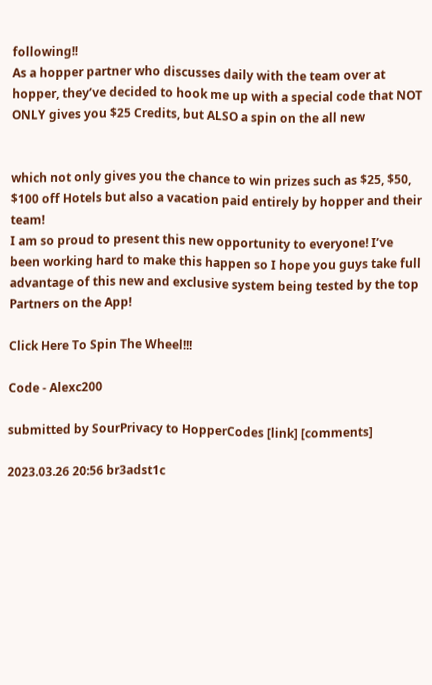following!!
As a hopper partner who discusses daily with the team over at hopper, they’ve decided to hook me up with a special code that NOT ONLY gives you $25 Credits, but ALSO a spin on the all new


which not only gives you the chance to win prizes such as $25, $50, $100 off Hotels but also a vacation paid entirely by hopper and their team!
I am so proud to present this new opportunity to everyone! I’ve been working hard to make this happen so I hope you guys take full advantage of this new and exclusive system being tested by the top Partners on the App!

Click Here To Spin The Wheel!!!

Code - Alexc200

submitted by SourPrivacy to HopperCodes [link] [comments]

2023.03.26 20:56 br3adst1c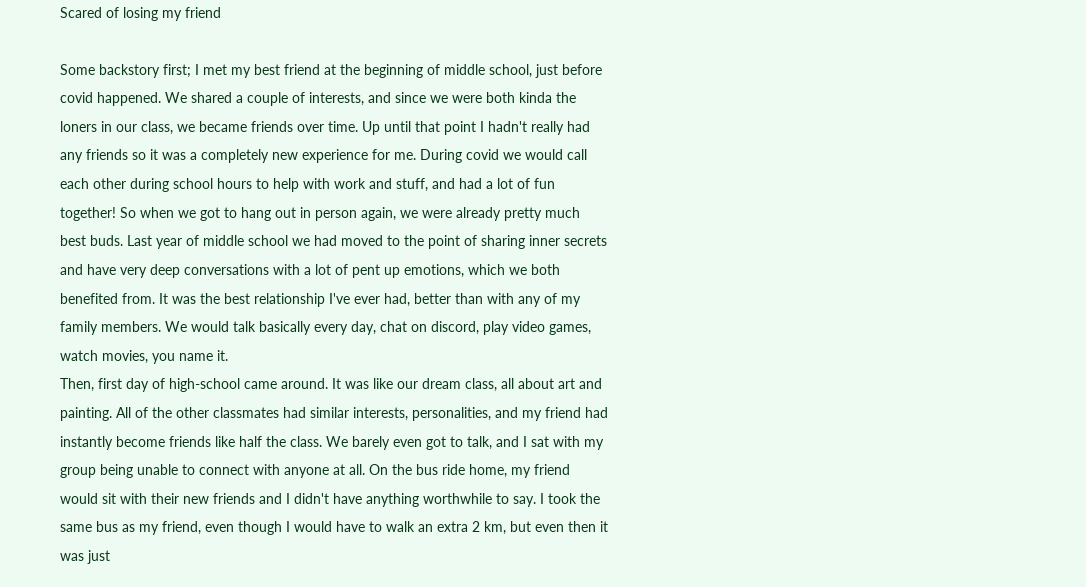Scared of losing my friend

Some backstory first; I met my best friend at the beginning of middle school, just before covid happened. We shared a couple of interests, and since we were both kinda the loners in our class, we became friends over time. Up until that point I hadn't really had any friends so it was a completely new experience for me. During covid we would call each other during school hours to help with work and stuff, and had a lot of fun together! So when we got to hang out in person again, we were already pretty much best buds. Last year of middle school we had moved to the point of sharing inner secrets and have very deep conversations with a lot of pent up emotions, which we both benefited from. It was the best relationship I've ever had, better than with any of my family members. We would talk basically every day, chat on discord, play video games, watch movies, you name it.
Then, first day of high-school came around. It was like our dream class, all about art and painting. All of the other classmates had similar interests, personalities, and my friend had instantly become friends like half the class. We barely even got to talk, and I sat with my group being unable to connect with anyone at all. On the bus ride home, my friend would sit with their new friends and I didn't have anything worthwhile to say. I took the same bus as my friend, even though I would have to walk an extra 2 km, but even then it was just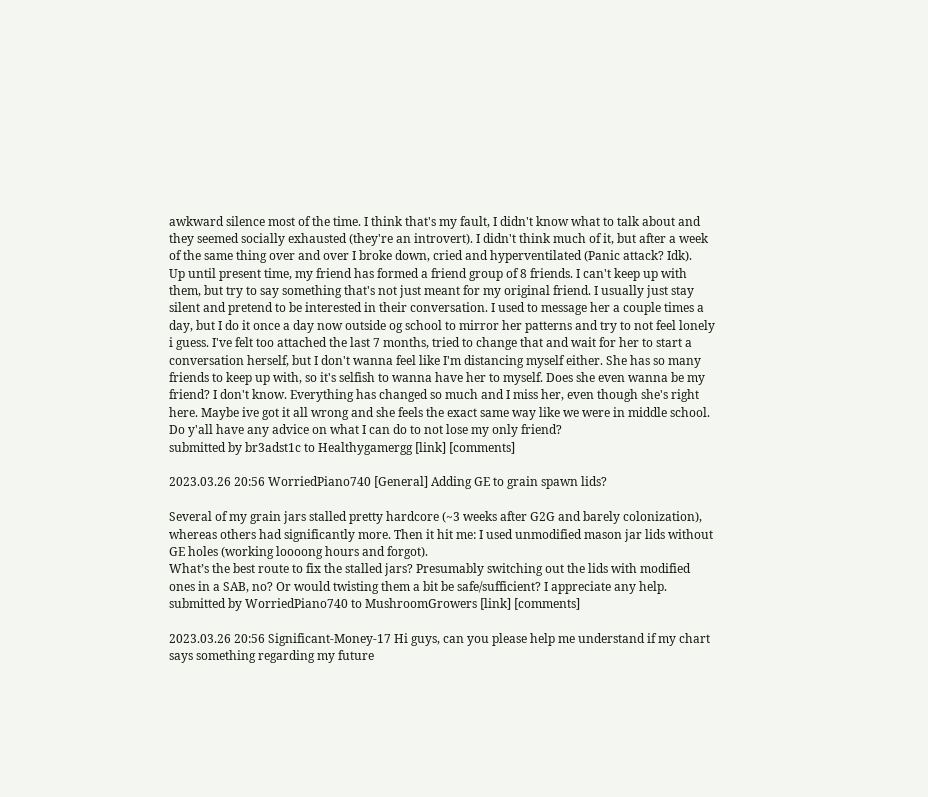awkward silence most of the time. I think that's my fault, I didn't know what to talk about and they seemed socially exhausted (they're an introvert). I didn't think much of it, but after a week of the same thing over and over I broke down, cried and hyperventilated (Panic attack? Idk).
Up until present time, my friend has formed a friend group of 8 friends. I can't keep up with them, but try to say something that's not just meant for my original friend. I usually just stay silent and pretend to be interested in their conversation. I used to message her a couple times a day, but I do it once a day now outside og school to mirror her patterns and try to not feel lonely i guess. I've felt too attached the last 7 months, tried to change that and wait for her to start a conversation herself, but I don't wanna feel like I'm distancing myself either. She has so many friends to keep up with, so it's selfish to wanna have her to myself. Does she even wanna be my friend? I don't know. Everything has changed so much and I miss her, even though she's right here. Maybe ive got it all wrong and she feels the exact same way like we were in middle school. Do y'all have any advice on what I can do to not lose my only friend?
submitted by br3adst1c to Healthygamergg [link] [comments]

2023.03.26 20:56 WorriedPiano740 [General] Adding GE to grain spawn lids?

Several of my grain jars stalled pretty hardcore (~3 weeks after G2G and barely colonization), whereas others had significantly more. Then it hit me: I used unmodified mason jar lids without GE holes (working loooong hours and forgot).
What’s the best route to fix the stalled jars? Presumably switching out the lids with modified ones in a SAB, no? Or would twisting them a bit be safe/sufficient? I appreciate any help.
submitted by WorriedPiano740 to MushroomGrowers [link] [comments]

2023.03.26 20:56 Significant-Money-17 Hi guys, can you please help me understand if my chart says something regarding my future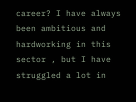career? I have always been ambitious and hardworking in this sector , but I have struggled a lot in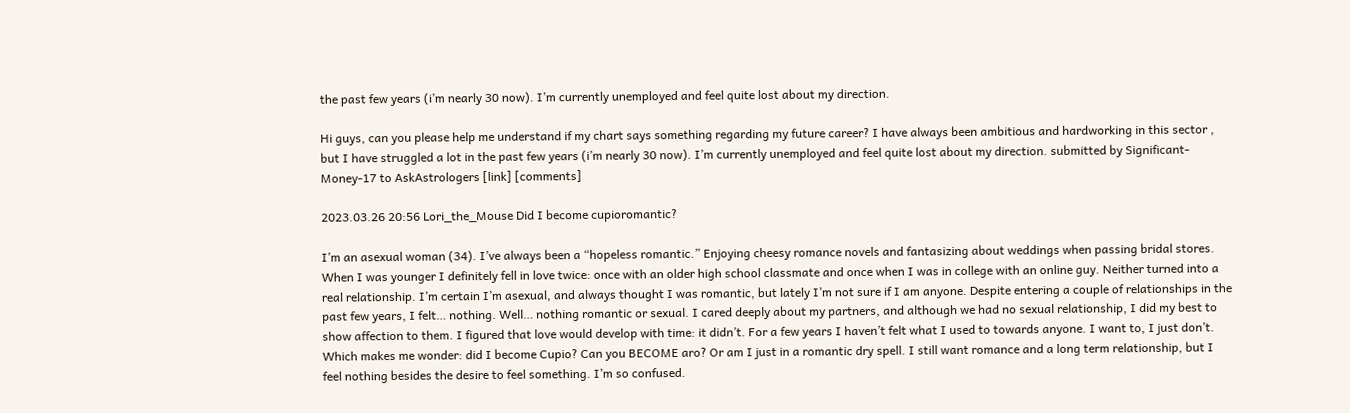the past few years (i’m nearly 30 now). I’m currently unemployed and feel quite lost about my direction.

Hi guys, can you please help me understand if my chart says something regarding my future career? I have always been ambitious and hardworking in this sector , but I have struggled a lot in the past few years (i’m nearly 30 now). I’m currently unemployed and feel quite lost about my direction. submitted by Significant-Money-17 to AskAstrologers [link] [comments]

2023.03.26 20:56 Lori_the_Mouse Did I become cupioromantic?

I’m an asexual woman (34). I’ve always been a “hopeless romantic.” Enjoying cheesy romance novels and fantasizing about weddings when passing bridal stores. When I was younger I definitely fell in love twice: once with an older high school classmate and once when I was in college with an online guy. Neither turned into a real relationship. I’m certain I’m asexual, and always thought I was romantic, but lately I’m not sure if I am anyone. Despite entering a couple of relationships in the past few years, I felt… nothing. Well… nothing romantic or sexual. I cared deeply about my partners, and although we had no sexual relationship, I did my best to show affection to them. I figured that love would develop with time: it didn’t. For a few years I haven’t felt what I used to towards anyone. I want to, I just don’t. Which makes me wonder: did I become Cupio? Can you BECOME aro? Or am I just in a romantic dry spell. I still want romance and a long term relationship, but I feel nothing besides the desire to feel something. I’m so confused.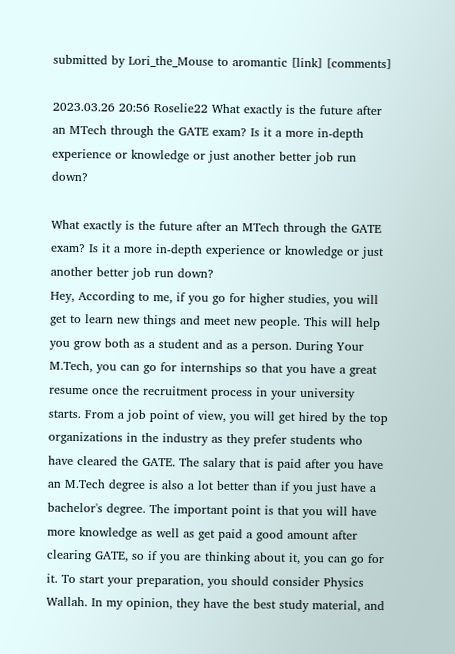submitted by Lori_the_Mouse to aromantic [link] [comments]

2023.03.26 20:56 Roselie22 What exactly is the future after an MTech through the GATE exam? Is it a more in-depth experience or knowledge or just another better job run down?

What exactly is the future after an MTech through the GATE exam? Is it a more in-depth experience or knowledge or just another better job run down?
Hey, According to me, if you go for higher studies, you will get to learn new things and meet new people. This will help you grow both as a student and as a person. During Your M.Tech, you can go for internships so that you have a great resume once the recruitment process in your university starts. From a job point of view, you will get hired by the top organizations in the industry as they prefer students who have cleared the GATE. The salary that is paid after you have an M.Tech degree is also a lot better than if you just have a bachelor's degree. The important point is that you will have more knowledge as well as get paid a good amount after clearing GATE, so if you are thinking about it, you can go for it. To start your preparation, you should consider Physics Wallah. In my opinion, they have the best study material, and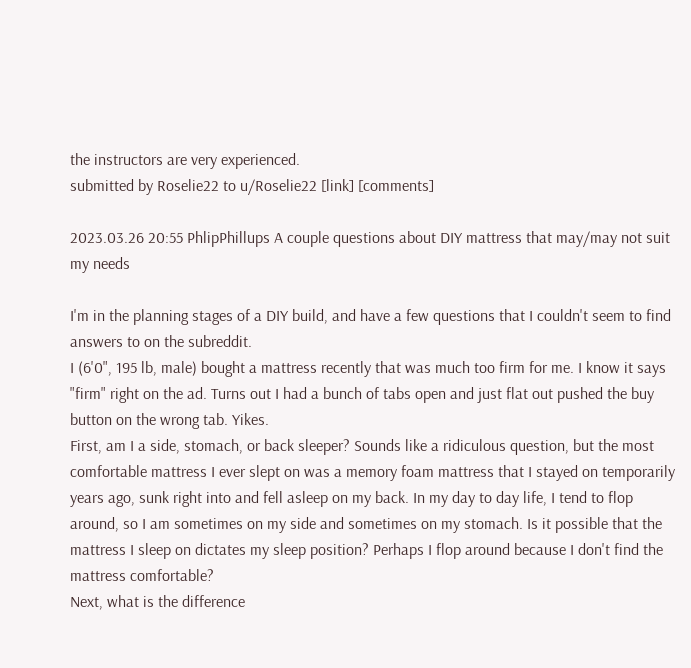the instructors are very experienced.
submitted by Roselie22 to u/Roselie22 [link] [comments]

2023.03.26 20:55 PhlipPhillups A couple questions about DIY mattress that may/may not suit my needs

I'm in the planning stages of a DIY build, and have a few questions that I couldn't seem to find answers to on the subreddit.
I (6'0", 195 lb, male) bought a mattress recently that was much too firm for me. I know it says "firm" right on the ad. Turns out I had a bunch of tabs open and just flat out pushed the buy button on the wrong tab. Yikes.
First, am I a side, stomach, or back sleeper? Sounds like a ridiculous question, but the most comfortable mattress I ever slept on was a memory foam mattress that I stayed on temporarily years ago, sunk right into and fell asleep on my back. In my day to day life, I tend to flop around, so I am sometimes on my side and sometimes on my stomach. Is it possible that the mattress I sleep on dictates my sleep position? Perhaps I flop around because I don't find the mattress comfortable?
Next, what is the difference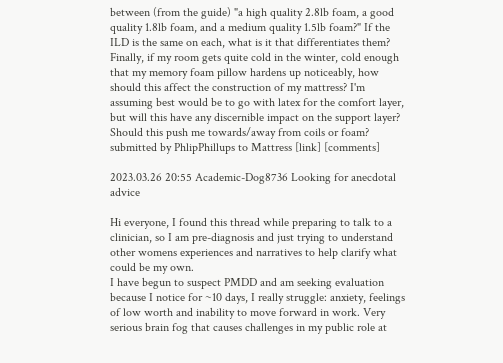between (from the guide) "a high quality 2.8lb foam, a good quality 1.8lb foam, and a medium quality 1.5lb foam?" If the ILD is the same on each, what is it that differentiates them?
Finally, if my room gets quite cold in the winter, cold enough that my memory foam pillow hardens up noticeably, how should this affect the construction of my mattress? I'm assuming best would be to go with latex for the comfort layer, but will this have any discernible impact on the support layer? Should this push me towards/away from coils or foam?
submitted by PhlipPhillups to Mattress [link] [comments]

2023.03.26 20:55 Academic-Dog8736 Looking for anecdotal advice

Hi everyone, I found this thread while preparing to talk to a clinician, so I am pre-diagnosis and just trying to understand other womens experiences and narratives to help clarify what could be my own.
I have begun to suspect PMDD and am seeking evaluation because I notice for ~10 days, I really struggle: anxiety, feelings of low worth and inability to move forward in work. Very serious brain fog that causes challenges in my public role at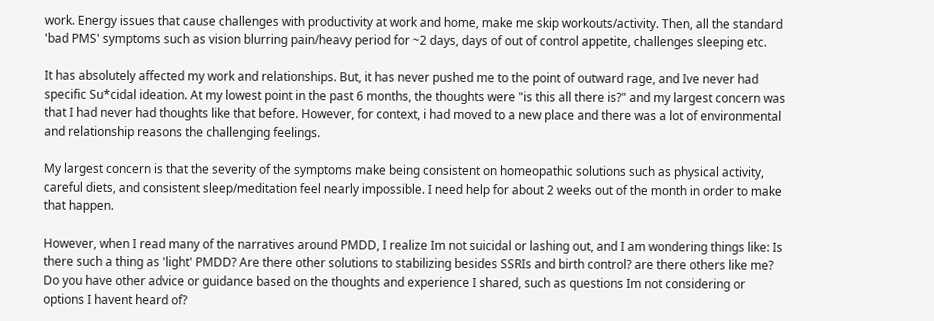work. Energy issues that cause challenges with productivity at work and home, make me skip workouts/activity. Then, all the standard 'bad PMS' symptoms such as vision blurring pain/heavy period for ~2 days, days of out of control appetite, challenges sleeping etc.

It has absolutely affected my work and relationships. But, it has never pushed me to the point of outward rage, and Ive never had specific Su*cidal ideation. At my lowest point in the past 6 months, the thoughts were "is this all there is?" and my largest concern was that I had never had thoughts like that before. However, for context, i had moved to a new place and there was a lot of environmental and relationship reasons the challenging feelings.

My largest concern is that the severity of the symptoms make being consistent on homeopathic solutions such as physical activity, careful diets, and consistent sleep/meditation feel nearly impossible. I need help for about 2 weeks out of the month in order to make that happen.

However, when I read many of the narratives around PMDD, I realize Im not suicidal or lashing out, and I am wondering things like: Is there such a thing as 'light' PMDD? Are there other solutions to stabilizing besides SSRIs and birth control? are there others like me? Do you have other advice or guidance based on the thoughts and experience I shared, such as questions Im not considering or options I havent heard of?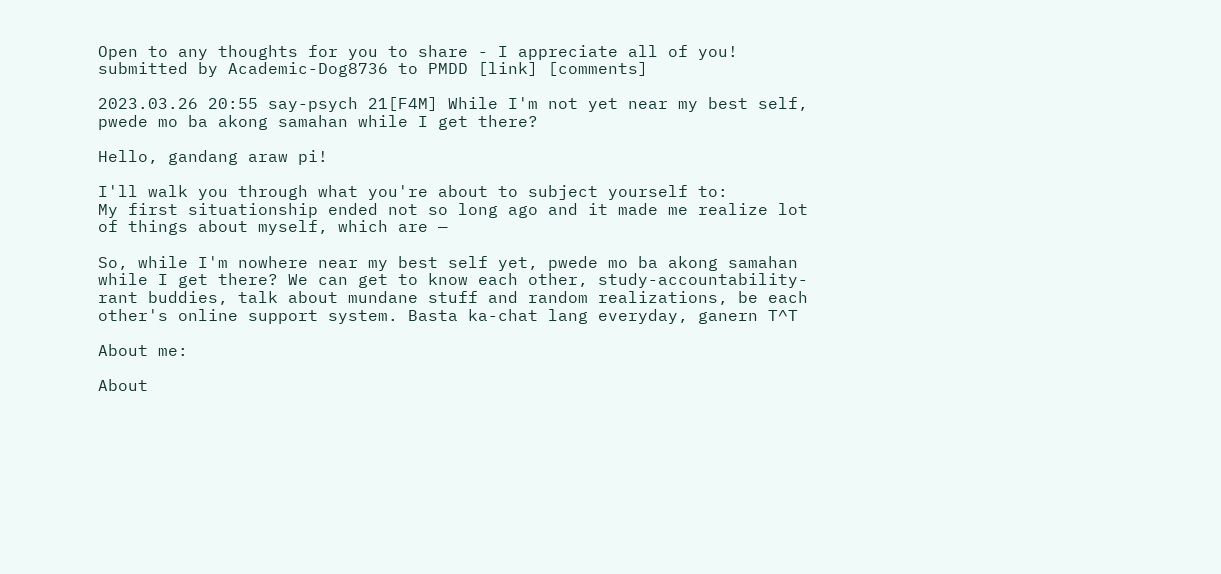Open to any thoughts for you to share - I appreciate all of you!
submitted by Academic-Dog8736 to PMDD [link] [comments]

2023.03.26 20:55 say-psych 21[F4M] While I'm not yet near my best self, pwede mo ba akong samahan while I get there?

Hello, gandang araw pi!

I'll walk you through what you're about to subject yourself to:
My first situationship ended not so long ago and it made me realize lot of things about myself, which are —

So, while I'm nowhere near my best self yet, pwede mo ba akong samahan while I get there? We can get to know each other, study-accountability-rant buddies, talk about mundane stuff and random realizations, be each other's online support system. Basta ka-chat lang everyday, ganern T^T

About me:

About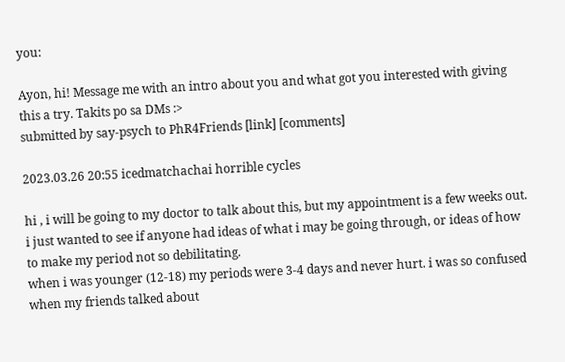you:

Ayon, hi! Message me with an intro about you and what got you interested with giving this a try. Takits po sa DMs :>
submitted by say-psych to PhR4Friends [link] [comments]

2023.03.26 20:55 icedmatchachai horrible cycles

hi , i will be going to my doctor to talk about this, but my appointment is a few weeks out. i just wanted to see if anyone had ideas of what i may be going through, or ideas of how to make my period not so debilitating.
when i was younger (12-18) my periods were 3-4 days and never hurt. i was so confused when my friends talked about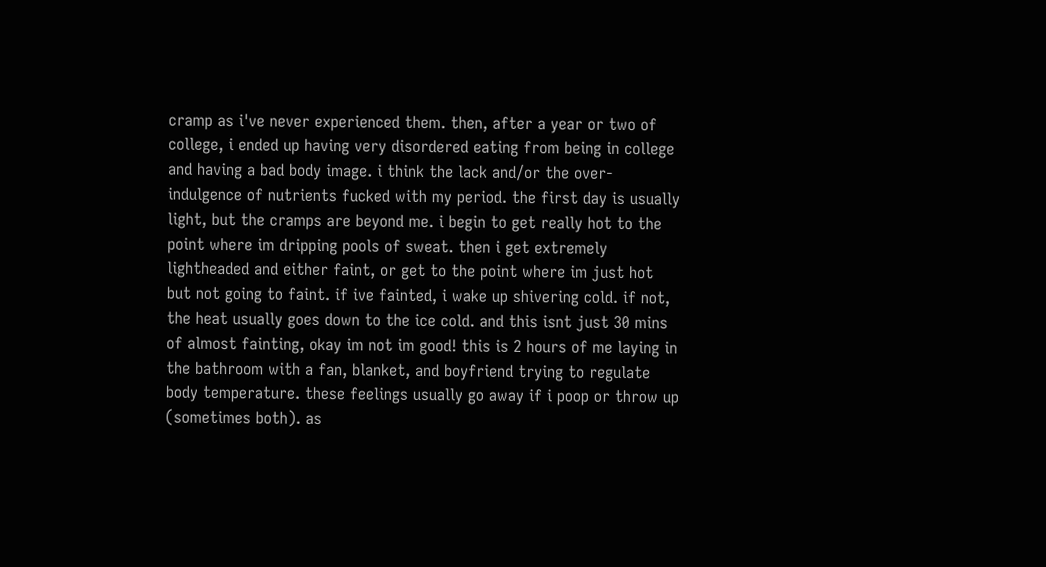cramp as i've never experienced them. then, after a year or two of college, i ended up having very disordered eating from being in college and having a bad body image. i think the lack and/or the over-indulgence of nutrients fucked with my period. the first day is usually light, but the cramps are beyond me. i begin to get really hot to the point where im dripping pools of sweat. then i get extremely lightheaded and either faint, or get to the point where im just hot but not going to faint. if ive fainted, i wake up shivering cold. if not, the heat usually goes down to the ice cold. and this isnt just 30 mins of almost fainting, okay im not im good! this is 2 hours of me laying in the bathroom with a fan, blanket, and boyfriend trying to regulate body temperature. these feelings usually go away if i poop or throw up (sometimes both). as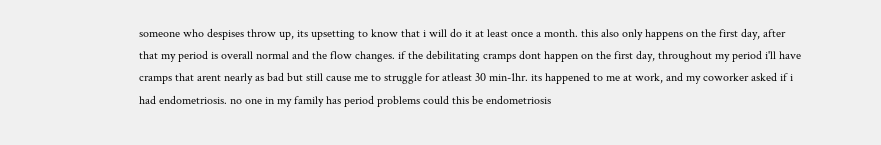someone who despises throw up, its upsetting to know that i will do it at least once a month. this also only happens on the first day, after that my period is overall normal and the flow changes. if the debilitating cramps dont happen on the first day, throughout my period i'll have cramps that arent nearly as bad but still cause me to struggle for atleast 30 min-1hr. its happened to me at work, and my coworker asked if i had endometriosis. no one in my family has period problems could this be endometriosis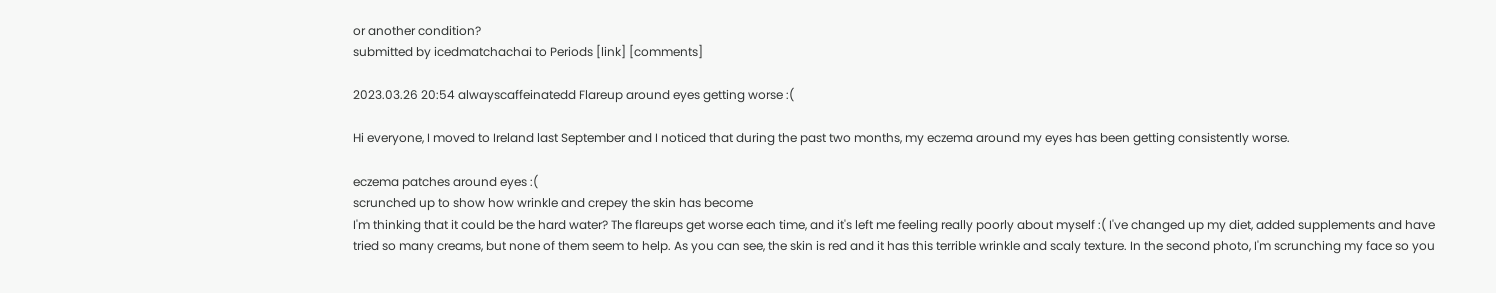or another condition?
submitted by icedmatchachai to Periods [link] [comments]

2023.03.26 20:54 alwayscaffeinatedd Flareup around eyes getting worse :(

Hi everyone, I moved to Ireland last September and I noticed that during the past two months, my eczema around my eyes has been getting consistently worse.

eczema patches around eyes :(
scrunched up to show how wrinkle and crepey the skin has become
I'm thinking that it could be the hard water? The flareups get worse each time, and it's left me feeling really poorly about myself :( I've changed up my diet, added supplements and have tried so many creams, but none of them seem to help. As you can see, the skin is red and it has this terrible wrinkle and scaly texture. In the second photo, I'm scrunching my face so you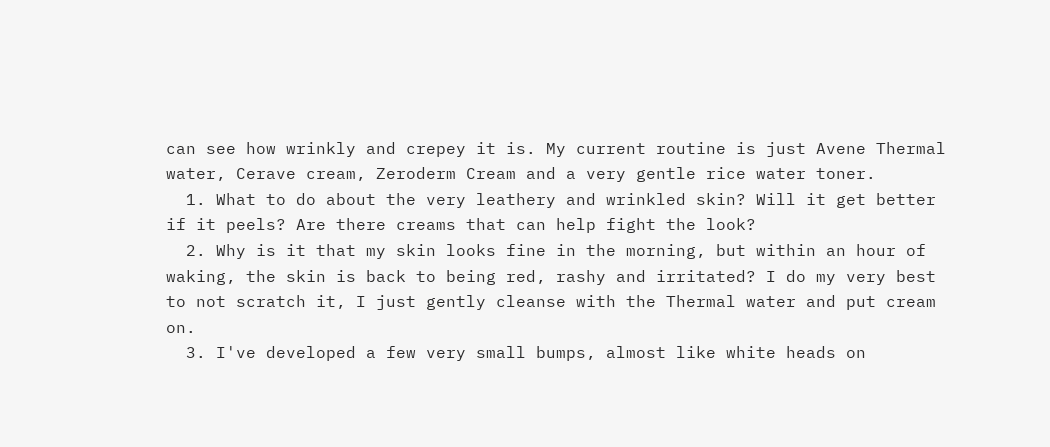can see how wrinkly and crepey it is. My current routine is just Avene Thermal water, Cerave cream, Zeroderm Cream and a very gentle rice water toner.
  1. What to do about the very leathery and wrinkled skin? Will it get better if it peels? Are there creams that can help fight the look?
  2. Why is it that my skin looks fine in the morning, but within an hour of waking, the skin is back to being red, rashy and irritated? I do my very best to not scratch it, I just gently cleanse with the Thermal water and put cream on.
  3. I've developed a few very small bumps, almost like white heads on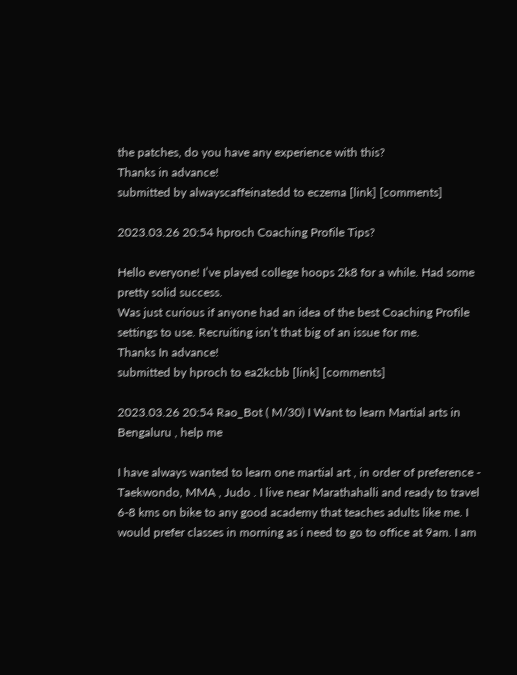the patches, do you have any experience with this?
Thanks in advance!
submitted by alwayscaffeinatedd to eczema [link] [comments]

2023.03.26 20:54 hproch Coaching Profile Tips?

Hello everyone! I’ve played college hoops 2k8 for a while. Had some pretty solid success.
Was just curious if anyone had an idea of the best Coaching Profile settings to use. Recruiting isn’t that big of an issue for me.
Thanks In advance!
submitted by hproch to ea2kcbb [link] [comments]

2023.03.26 20:54 Rao_Bot ( M/30) I Want to learn Martial arts in Bengaluru , help me

I have always wanted to learn one martial art , in order of preference - Taekwondo, MMA , Judo . I live near Marathahalli and ready to travel 6-8 kms on bike to any good academy that teaches adults like me. I would prefer classes in morning as i need to go to office at 9am. I am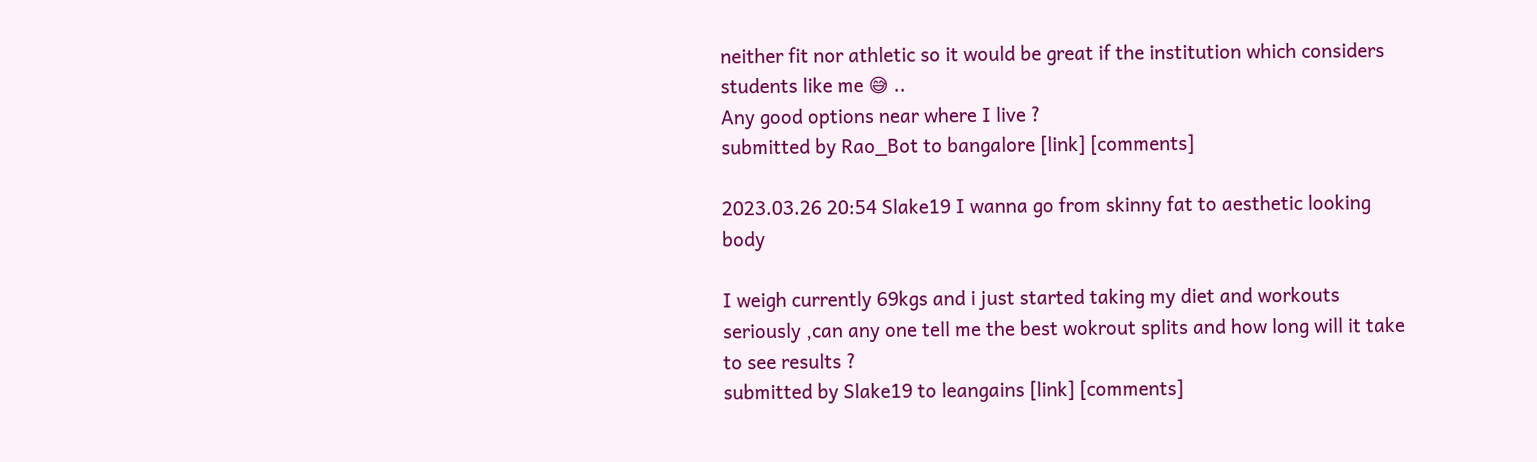neither fit nor athletic so it would be great if the institution which considers students like me 😅 ..
Any good options near where I live ?
submitted by Rao_Bot to bangalore [link] [comments]

2023.03.26 20:54 Slake19 I wanna go from skinny fat to aesthetic looking body

I weigh currently 69kgs and i just started taking my diet and workouts seriously ,can any one tell me the best wokrout splits and how long will it take to see results ?
submitted by Slake19 to leangains [link] [comments]